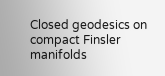Closed geodesics on compact Finsler manifolds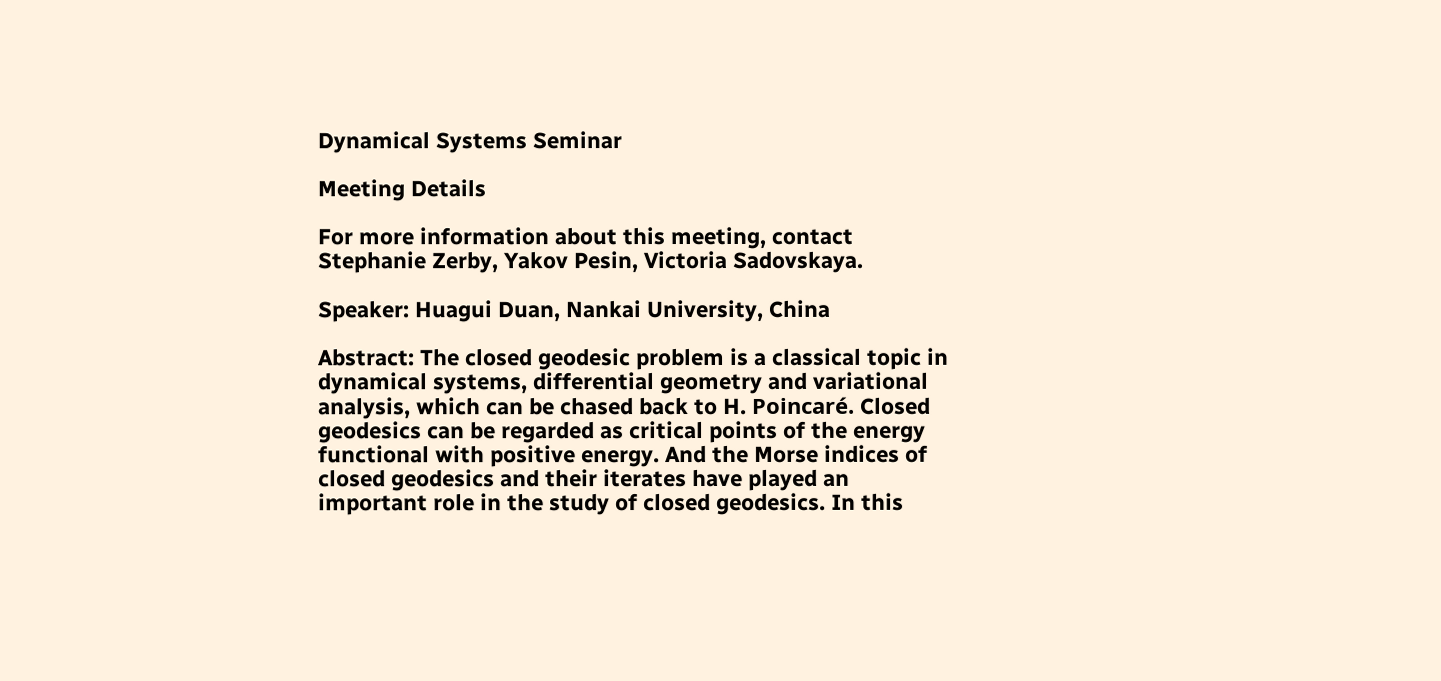Dynamical Systems Seminar

Meeting Details

For more information about this meeting, contact Stephanie Zerby, Yakov Pesin, Victoria Sadovskaya.

Speaker: Huagui Duan, Nankai University, China

Abstract: The closed geodesic problem is a classical topic in dynamical systems, differential geometry and variational analysis, which can be chased back to H. Poincaré. Closed geodesics can be regarded as critical points of the energy functional with positive energy. And the Morse indices of closed geodesics and their iterates have played an important role in the study of closed geodesics. In this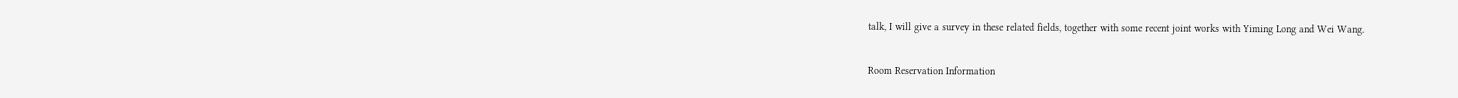talk, I will give a survey in these related fields, together with some recent joint works with Yiming Long and Wei Wang.

Room Reservation Information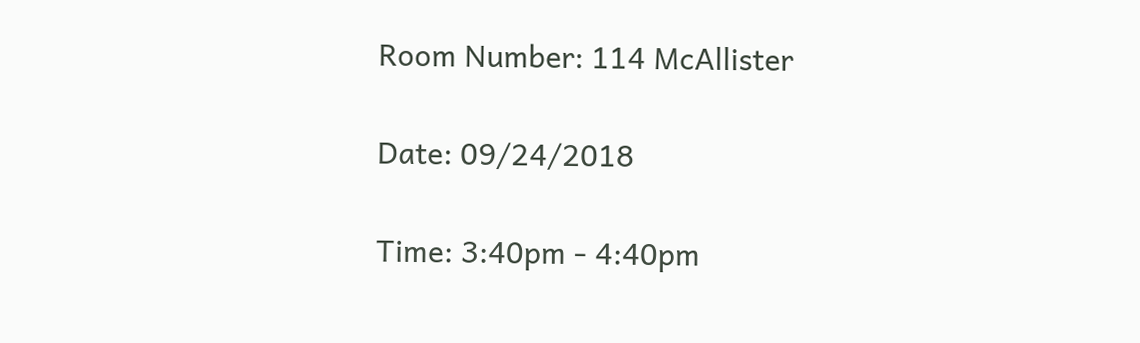Room Number: 114 McAllister

Date: 09/24/2018

Time: 3:40pm - 4:40pm